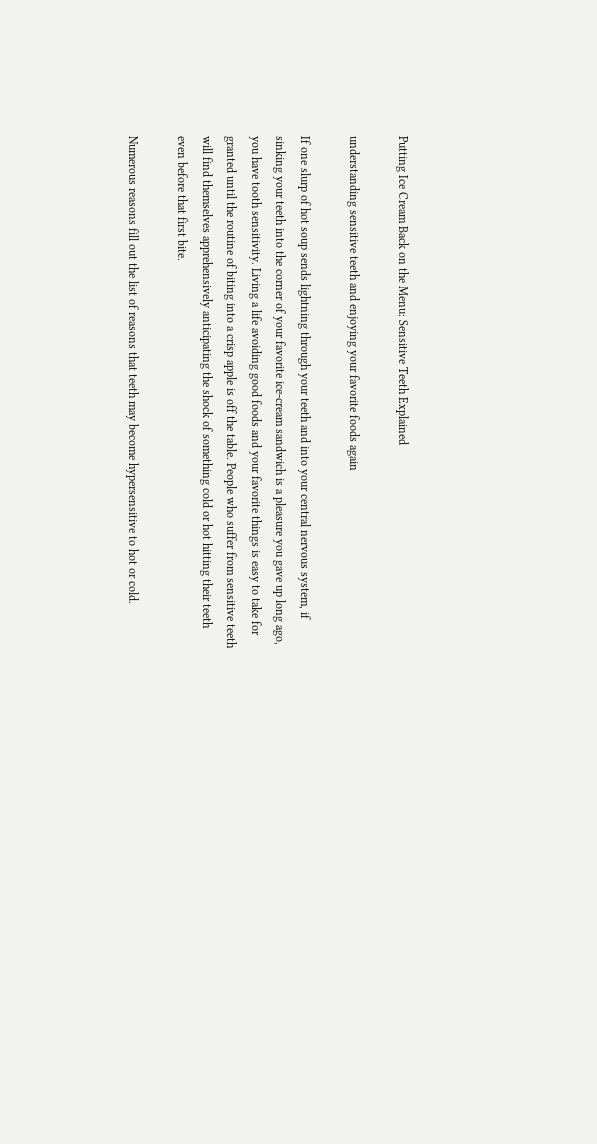Putting Ice Cream Back on the Menu: Sensitive Teeth Explained

understanding sensitive teeth and enjoying your favorite foods again

If one slurp of hot soup sends lightning through your teeth and into your central nervous system, if sinking your teeth into the corner of your favorite ice-cream sandwich is a pleasure you gave up long ago, you have tooth sensitivity. Living a life avoiding good foods and your favorite things is easy to take for granted until the routine of biting into a crisp apple is off the table. People who suffer from sensitive teeth will find themselves apprehensively anticipating the shock of something cold or hot hitting their teeth even before that first bite.

Numerous reasons fill out the list of reasons that teeth may become hypersensitive to hot or cold.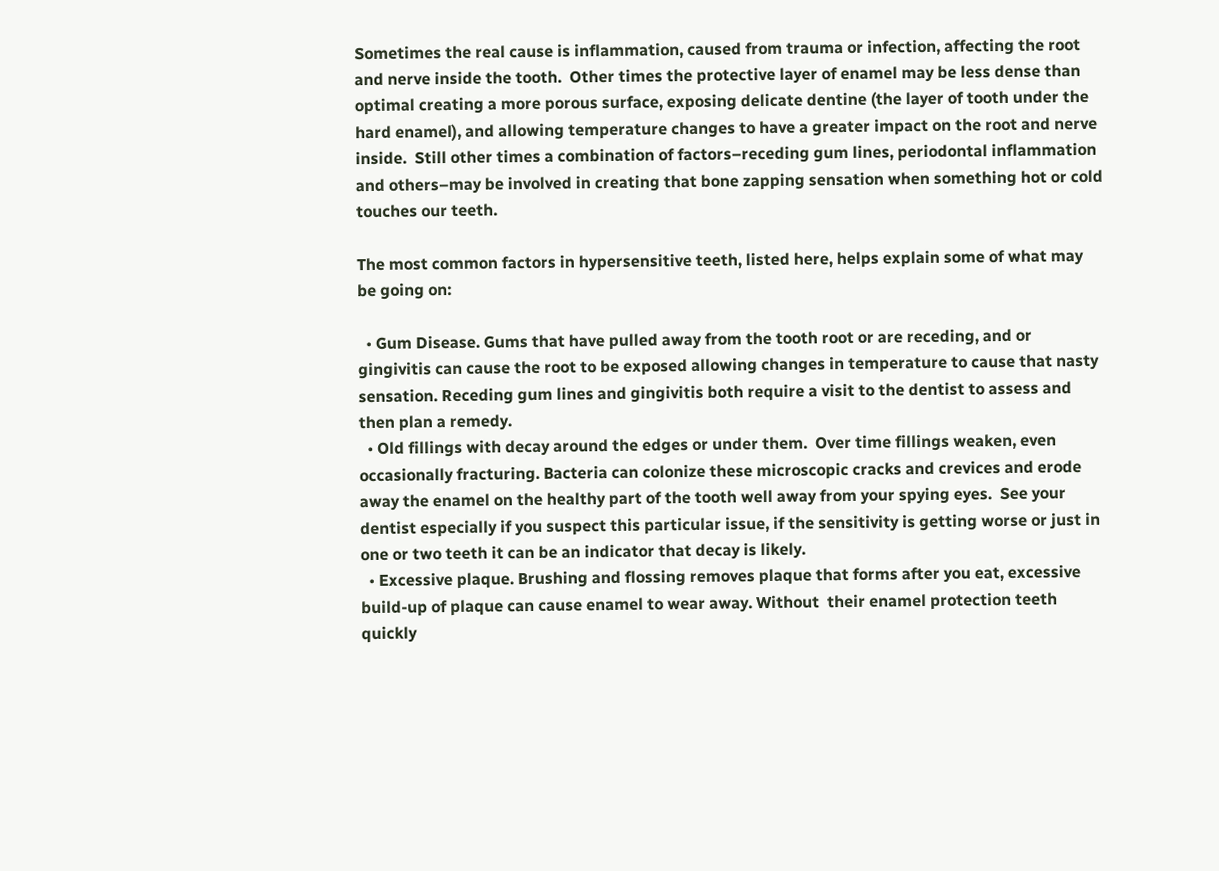Sometimes the real cause is inflammation, caused from trauma or infection, affecting the root and nerve inside the tooth.  Other times the protective layer of enamel may be less dense than optimal creating a more porous surface, exposing delicate dentine (the layer of tooth under the hard enamel), and allowing temperature changes to have a greater impact on the root and nerve inside.  Still other times a combination of factors–receding gum lines, periodontal inflammation and others–may be involved in creating that bone zapping sensation when something hot or cold touches our teeth.

The most common factors in hypersensitive teeth, listed here, helps explain some of what may be going on:

  • Gum Disease. Gums that have pulled away from the tooth root or are receding, and or gingivitis can cause the root to be exposed allowing changes in temperature to cause that nasty sensation. Receding gum lines and gingivitis both require a visit to the dentist to assess and then plan a remedy.
  • Old fillings with decay around the edges or under them.  Over time fillings weaken, even occasionally fracturing. Bacteria can colonize these microscopic cracks and crevices and erode away the enamel on the healthy part of the tooth well away from your spying eyes.  See your dentist especially if you suspect this particular issue, if the sensitivity is getting worse or just in one or two teeth it can be an indicator that decay is likely.
  • Excessive plaque. Brushing and flossing removes plaque that forms after you eat, excessive build-up of plaque can cause enamel to wear away. Without  their enamel protection teeth quickly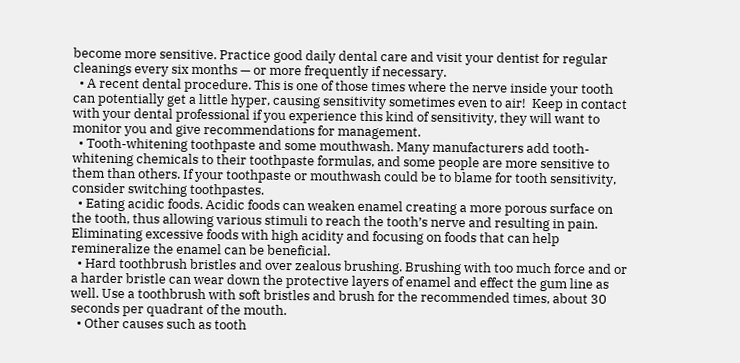become more sensitive. Practice good daily dental care and visit your dentist for regular cleanings every six months — or more frequently if necessary.
  • A recent dental procedure. This is one of those times where the nerve inside your tooth can potentially get a little hyper, causing sensitivity sometimes even to air!  Keep in contact with your dental professional if you experience this kind of sensitivity, they will want to monitor you and give recommendations for management.
  • Tooth-whitening toothpaste and some mouthwash. Many manufacturers add tooth-whitening chemicals to their toothpaste formulas, and some people are more sensitive to them than others. If your toothpaste or mouthwash could be to blame for tooth sensitivity, consider switching toothpastes.
  • Eating acidic foods. Acidic foods can weaken enamel creating a more porous surface on the tooth, thus allowing various stimuli to reach the tooth’s nerve and resulting in pain. Eliminating excessive foods with high acidity and focusing on foods that can help remineralize the enamel can be beneficial.
  • Hard toothbrush bristles and over zealous brushing. Brushing with too much force and or a harder bristle can wear down the protective layers of enamel and effect the gum line as well. Use a toothbrush with soft bristles and brush for the recommended times, about 30 seconds per quadrant of the mouth.
  • Other causes such as tooth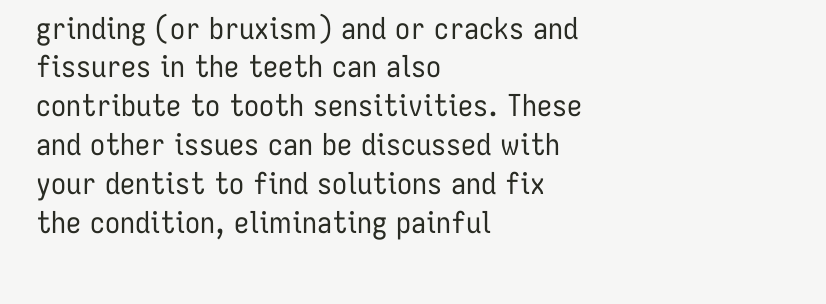grinding (or bruxism) and or cracks and fissures in the teeth can also contribute to tooth sensitivities. These and other issues can be discussed with your dentist to find solutions and fix the condition, eliminating painful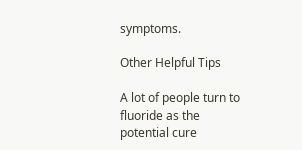symptoms.

Other Helpful Tips

A lot of people turn to fluoride as the potential cure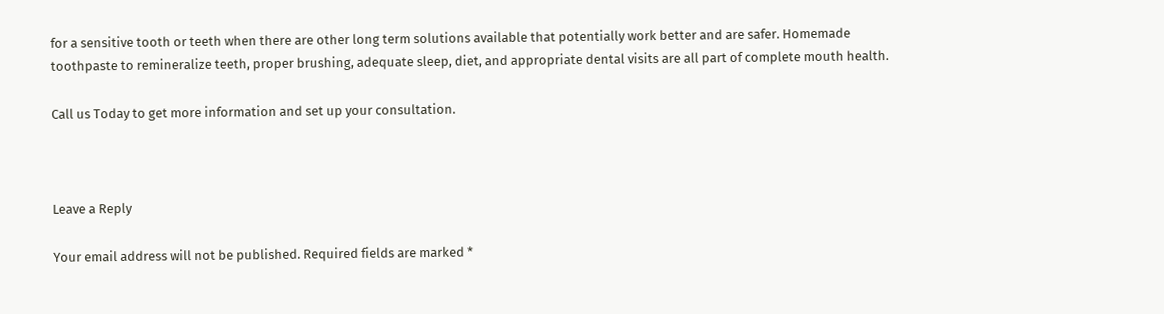for a sensitive tooth or teeth when there are other long term solutions available that potentially work better and are safer. Homemade toothpaste to remineralize teeth, proper brushing, adequate sleep, diet, and appropriate dental visits are all part of complete mouth health.

Call us Today to get more information and set up your consultation.



Leave a Reply

Your email address will not be published. Required fields are marked *